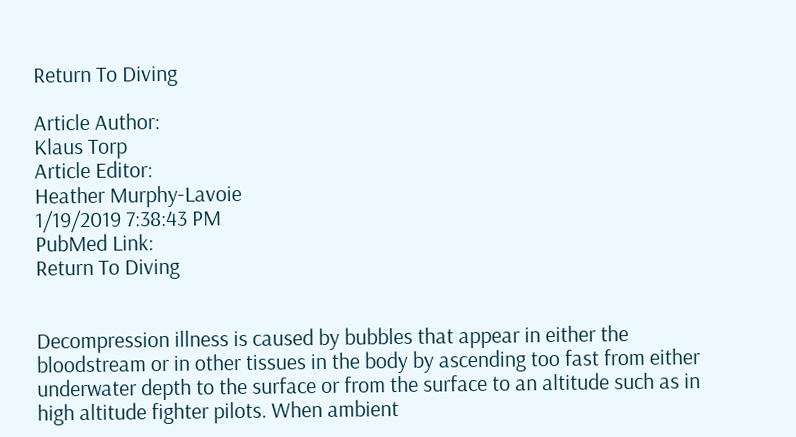Return To Diving

Article Author:
Klaus Torp
Article Editor:
Heather Murphy-Lavoie
1/19/2019 7:38:43 PM
PubMed Link:
Return To Diving


Decompression illness is caused by bubbles that appear in either the bloodstream or in other tissues in the body by ascending too fast from either underwater depth to the surface or from the surface to an altitude such as in high altitude fighter pilots. When ambient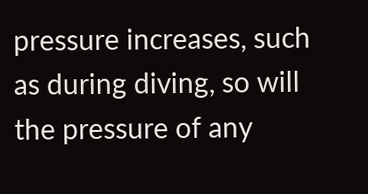pressure increases, such as during diving, so will the pressure of any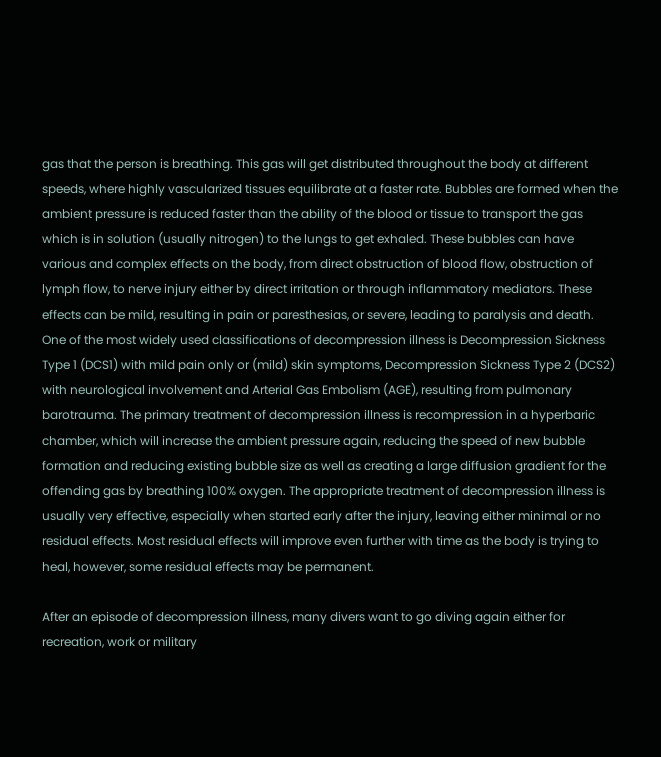gas that the person is breathing. This gas will get distributed throughout the body at different speeds, where highly vascularized tissues equilibrate at a faster rate. Bubbles are formed when the ambient pressure is reduced faster than the ability of the blood or tissue to transport the gas which is in solution (usually nitrogen) to the lungs to get exhaled. These bubbles can have various and complex effects on the body, from direct obstruction of blood flow, obstruction of lymph flow, to nerve injury either by direct irritation or through inflammatory mediators. These effects can be mild, resulting in pain or paresthesias, or severe, leading to paralysis and death. One of the most widely used classifications of decompression illness is Decompression Sickness Type 1 (DCS1) with mild pain only or (mild) skin symptoms, Decompression Sickness Type 2 (DCS2) with neurological involvement and Arterial Gas Embolism (AGE), resulting from pulmonary barotrauma. The primary treatment of decompression illness is recompression in a hyperbaric chamber, which will increase the ambient pressure again, reducing the speed of new bubble formation and reducing existing bubble size as well as creating a large diffusion gradient for the offending gas by breathing 100% oxygen. The appropriate treatment of decompression illness is usually very effective, especially when started early after the injury, leaving either minimal or no residual effects. Most residual effects will improve even further with time as the body is trying to heal, however, some residual effects may be permanent.

After an episode of decompression illness, many divers want to go diving again either for recreation, work or military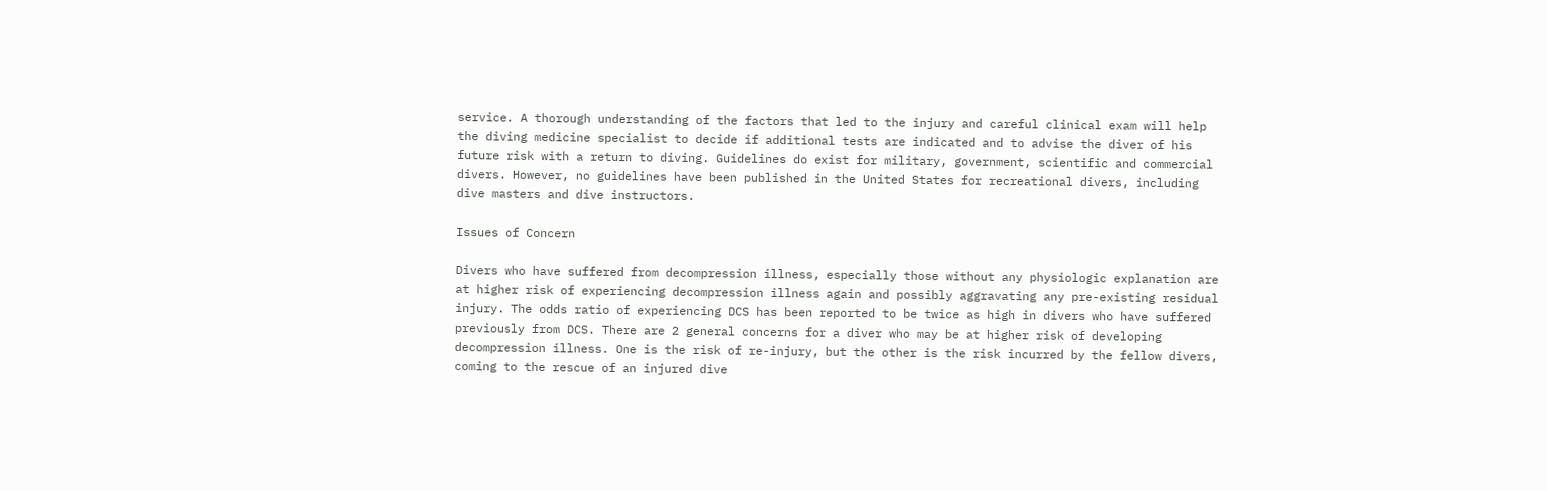service. A thorough understanding of the factors that led to the injury and careful clinical exam will help the diving medicine specialist to decide if additional tests are indicated and to advise the diver of his future risk with a return to diving. Guidelines do exist for military, government, scientific and commercial divers. However, no guidelines have been published in the United States for recreational divers, including dive masters and dive instructors.

Issues of Concern

Divers who have suffered from decompression illness, especially those without any physiologic explanation are at higher risk of experiencing decompression illness again and possibly aggravating any pre-existing residual injury. The odds ratio of experiencing DCS has been reported to be twice as high in divers who have suffered previously from DCS. There are 2 general concerns for a diver who may be at higher risk of developing decompression illness. One is the risk of re-injury, but the other is the risk incurred by the fellow divers, coming to the rescue of an injured dive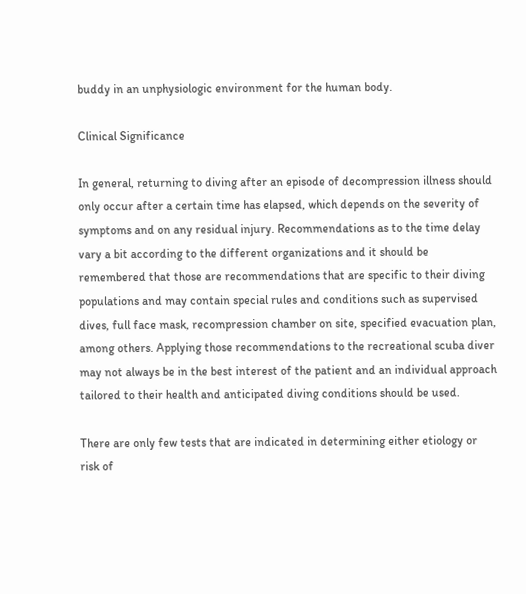buddy in an unphysiologic environment for the human body.

Clinical Significance

In general, returning to diving after an episode of decompression illness should only occur after a certain time has elapsed, which depends on the severity of symptoms and on any residual injury. Recommendations as to the time delay vary a bit according to the different organizations and it should be remembered that those are recommendations that are specific to their diving populations and may contain special rules and conditions such as supervised dives, full face mask, recompression chamber on site, specified evacuation plan, among others. Applying those recommendations to the recreational scuba diver may not always be in the best interest of the patient and an individual approach tailored to their health and anticipated diving conditions should be used.

There are only few tests that are indicated in determining either etiology or risk of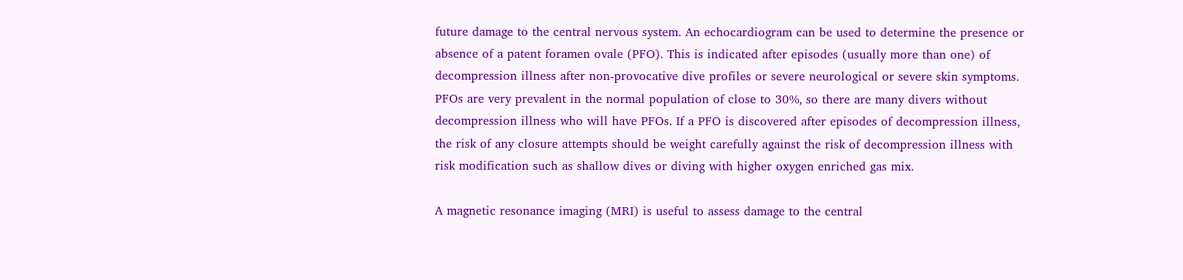future damage to the central nervous system. An echocardiogram can be used to determine the presence or absence of a patent foramen ovale (PFO). This is indicated after episodes (usually more than one) of decompression illness after non-provocative dive profiles or severe neurological or severe skin symptoms. PFOs are very prevalent in the normal population of close to 30%, so there are many divers without decompression illness who will have PFOs. If a PFO is discovered after episodes of decompression illness, the risk of any closure attempts should be weight carefully against the risk of decompression illness with risk modification such as shallow dives or diving with higher oxygen enriched gas mix.

A magnetic resonance imaging (MRI) is useful to assess damage to the central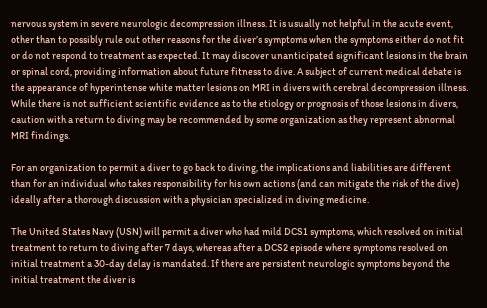nervous system in severe neurologic decompression illness. It is usually not helpful in the acute event, other than to possibly rule out other reasons for the diver’s symptoms when the symptoms either do not fit or do not respond to treatment as expected. It may discover unanticipated significant lesions in the brain or spinal cord, providing information about future fitness to dive. A subject of current medical debate is the appearance of hyperintense white matter lesions on MRI in divers with cerebral decompression illness. While there is not sufficient scientific evidence as to the etiology or prognosis of those lesions in divers, caution with a return to diving may be recommended by some organization as they represent abnormal MRI findings.

For an organization to permit a diver to go back to diving, the implications and liabilities are different than for an individual who takes responsibility for his own actions (and can mitigate the risk of the dive) ideally after a thorough discussion with a physician specialized in diving medicine.

The United States Navy (USN) will permit a diver who had mild DCS1 symptoms, which resolved on initial treatment to return to diving after 7 days, whereas after a DCS2 episode where symptoms resolved on initial treatment a 30-day delay is mandated. If there are persistent neurologic symptoms beyond the initial treatment the diver is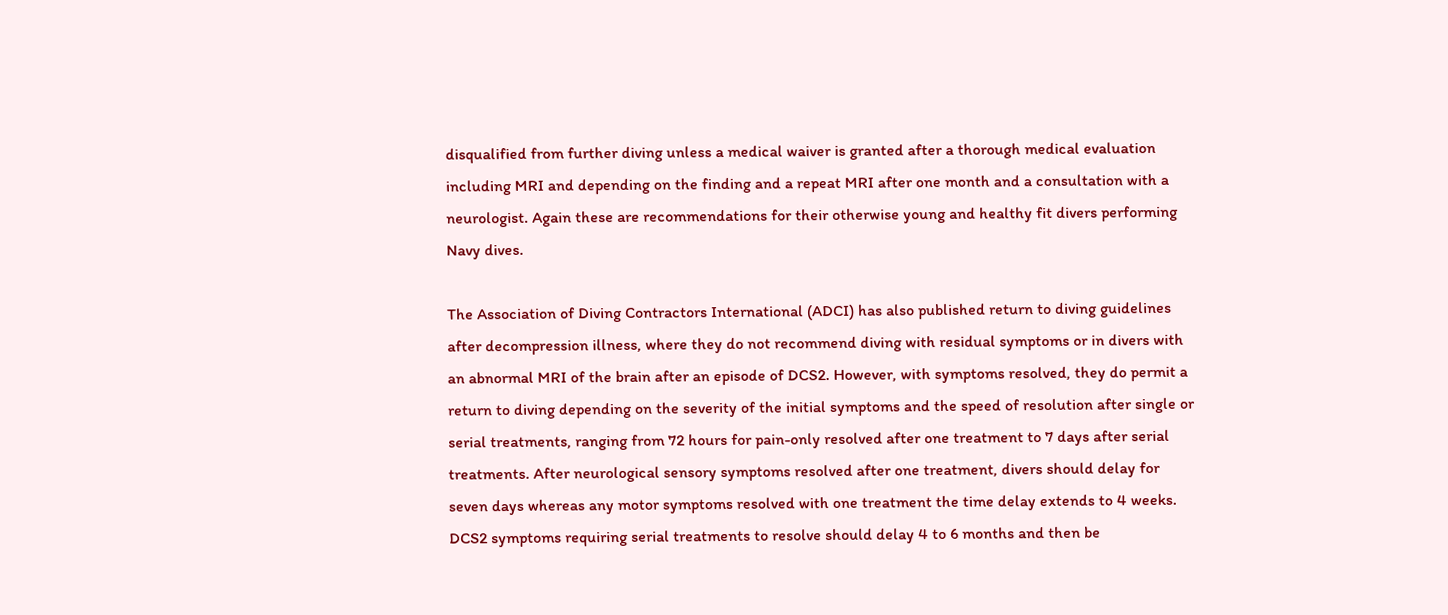disqualified from further diving unless a medical waiver is granted after a thorough medical evaluation including MRI and depending on the finding and a repeat MRI after one month and a consultation with a neurologist. Again these are recommendations for their otherwise young and healthy fit divers performing Navy dives.

The Association of Diving Contractors International (ADCI) has also published return to diving guidelines after decompression illness, where they do not recommend diving with residual symptoms or in divers with an abnormal MRI of the brain after an episode of DCS2. However, with symptoms resolved, they do permit a return to diving depending on the severity of the initial symptoms and the speed of resolution after single or serial treatments, ranging from 72 hours for pain-only resolved after one treatment to 7 days after serial treatments. After neurological sensory symptoms resolved after one treatment, divers should delay for seven days whereas any motor symptoms resolved with one treatment the time delay extends to 4 weeks. DCS2 symptoms requiring serial treatments to resolve should delay 4 to 6 months and then be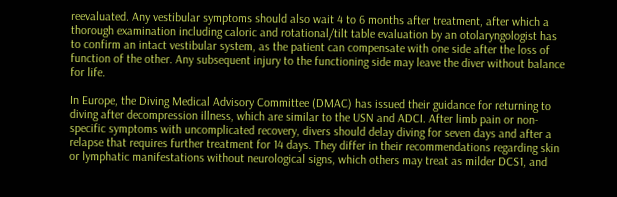reevaluated. Any vestibular symptoms should also wait 4 to 6 months after treatment, after which a thorough examination including caloric and rotational/tilt table evaluation by an otolaryngologist has to confirm an intact vestibular system, as the patient can compensate with one side after the loss of function of the other. Any subsequent injury to the functioning side may leave the diver without balance for life.

In Europe, the Diving Medical Advisory Committee (DMAC) has issued their guidance for returning to diving after decompression illness, which are similar to the USN and ADCI. After limb pain or non-specific symptoms with uncomplicated recovery, divers should delay diving for seven days and after a relapse that requires further treatment for 14 days. They differ in their recommendations regarding skin or lymphatic manifestations without neurological signs, which others may treat as milder DCS1, and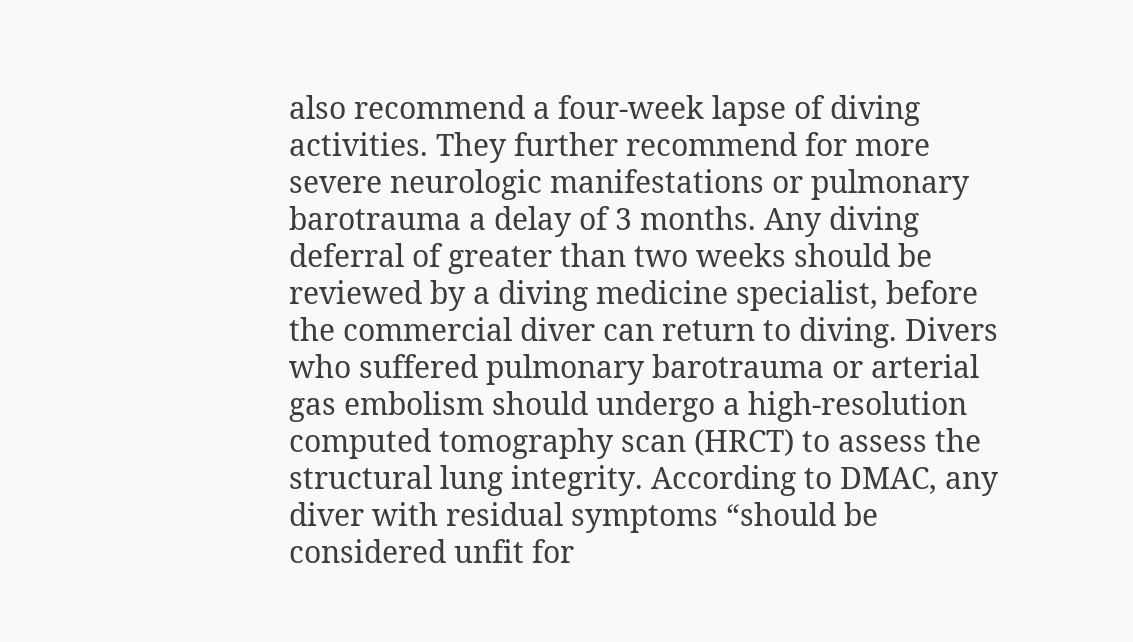also recommend a four-week lapse of diving activities. They further recommend for more severe neurologic manifestations or pulmonary barotrauma a delay of 3 months. Any diving deferral of greater than two weeks should be reviewed by a diving medicine specialist, before the commercial diver can return to diving. Divers who suffered pulmonary barotrauma or arterial gas embolism should undergo a high-resolution computed tomography scan (HRCT) to assess the structural lung integrity. According to DMAC, any diver with residual symptoms “should be considered unfit for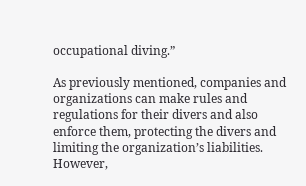occupational diving.”

As previously mentioned, companies and organizations can make rules and regulations for their divers and also enforce them, protecting the divers and limiting the organization’s liabilities. However,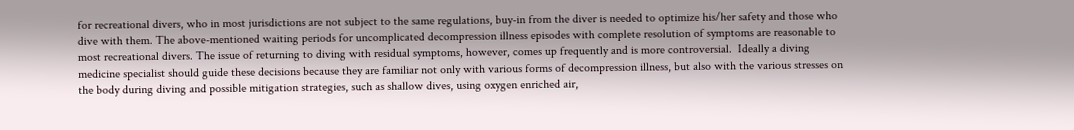for recreational divers, who in most jurisdictions are not subject to the same regulations, buy-in from the diver is needed to optimize his/her safety and those who dive with them. The above-mentioned waiting periods for uncomplicated decompression illness episodes with complete resolution of symptoms are reasonable to most recreational divers. The issue of returning to diving with residual symptoms, however, comes up frequently and is more controversial.  Ideally a diving medicine specialist should guide these decisions because they are familiar not only with various forms of decompression illness, but also with the various stresses on the body during diving and possible mitigation strategies, such as shallow dives, using oxygen enriched air,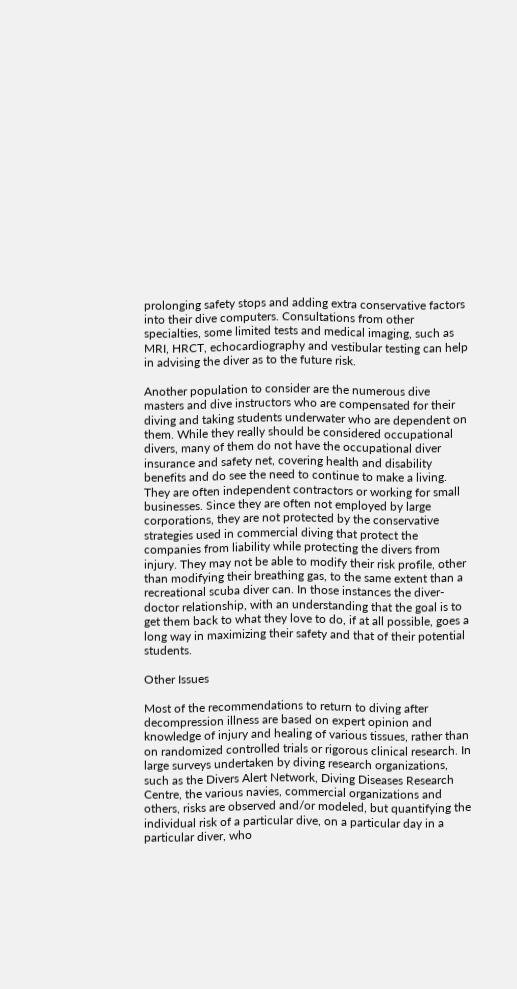prolonging safety stops and adding extra conservative factors into their dive computers. Consultations from other specialties, some limited tests and medical imaging, such as MRI, HRCT, echocardiography and vestibular testing can help in advising the diver as to the future risk.

Another population to consider are the numerous dive masters and dive instructors who are compensated for their diving and taking students underwater who are dependent on them. While they really should be considered occupational divers, many of them do not have the occupational diver insurance and safety net, covering health and disability benefits and do see the need to continue to make a living. They are often independent contractors or working for small businesses. Since they are often not employed by large corporations, they are not protected by the conservative strategies used in commercial diving that protect the companies from liability while protecting the divers from injury. They may not be able to modify their risk profile, other than modifying their breathing gas, to the same extent than a recreational scuba diver can. In those instances the diver-doctor relationship, with an understanding that the goal is to get them back to what they love to do, if at all possible, goes a long way in maximizing their safety and that of their potential students.

Other Issues

Most of the recommendations to return to diving after decompression illness are based on expert opinion and knowledge of injury and healing of various tissues, rather than on randomized controlled trials or rigorous clinical research. In large surveys undertaken by diving research organizations, such as the Divers Alert Network, Diving Diseases Research Centre, the various navies, commercial organizations and others, risks are observed and/or modeled, but quantifying the individual risk of a particular dive, on a particular day in a particular diver, who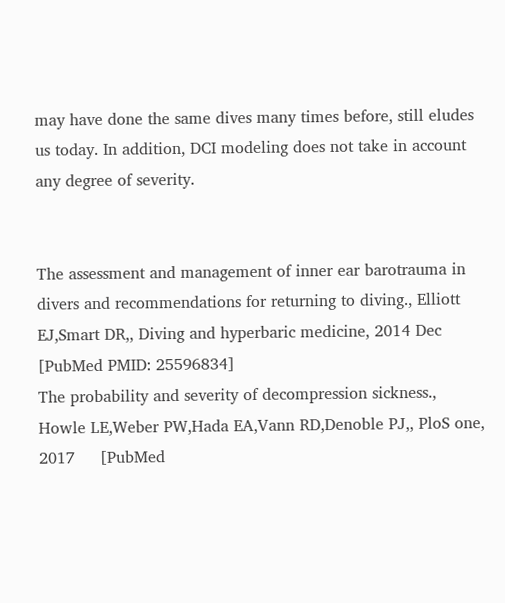may have done the same dives many times before, still eludes us today. In addition, DCI modeling does not take in account any degree of severity.


The assessment and management of inner ear barotrauma in divers and recommendations for returning to diving., Elliott EJ,Smart DR,, Diving and hyperbaric medicine, 2014 Dec     [PubMed PMID: 25596834]
The probability and severity of decompression sickness., Howle LE,Weber PW,Hada EA,Vann RD,Denoble PJ,, PloS one, 2017     [PubMed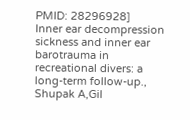PMID: 28296928]
Inner ear decompression sickness and inner ear barotrauma in recreational divers: a long-term follow-up., Shupak A,Gil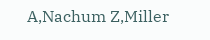A,Nachum Z,Miller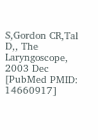S,Gordon CR,Tal D,, The Laryngoscope, 2003 Dec     [PubMed PMID: 14660917]